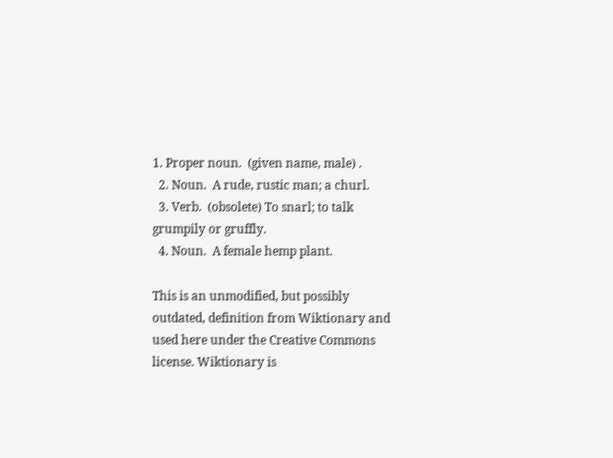1. Proper noun.  (given name, male) .
  2. Noun.  A rude, rustic man; a churl.
  3. Verb.  (obsolete) To snarl; to talk grumpily or gruffly.
  4. Noun.  A female hemp plant.

This is an unmodified, but possibly outdated, definition from Wiktionary and used here under the Creative Commons license. Wiktionary is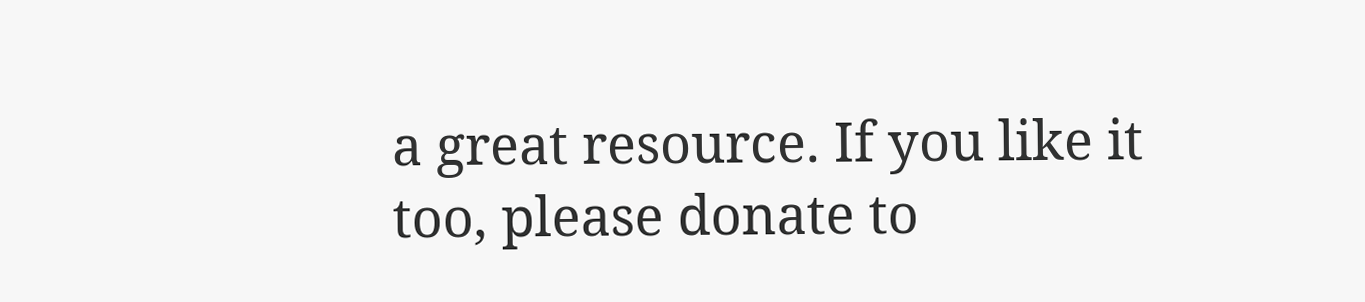a great resource. If you like it too, please donate to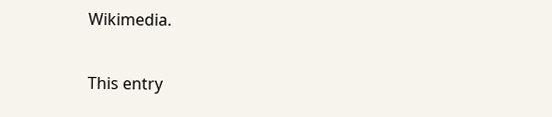Wikimedia.

This entry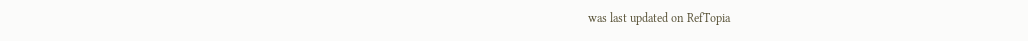was last updated on RefTopia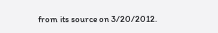from its source on 3/20/2012.